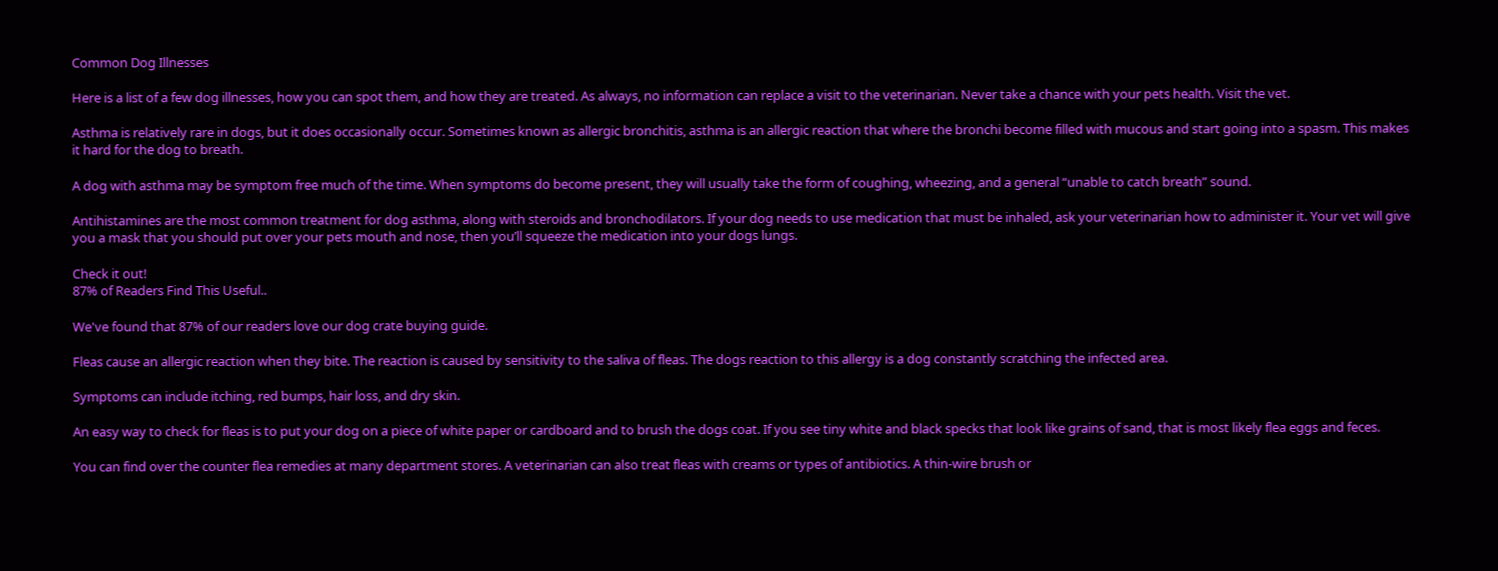Common Dog Illnesses

Here is a list of a few dog illnesses, how you can spot them, and how they are treated. As always, no information can replace a visit to the veterinarian. Never take a chance with your pets health. Visit the vet.

Asthma is relatively rare in dogs, but it does occasionally occur. Sometimes known as allergic bronchitis, asthma is an allergic reaction that where the bronchi become filled with mucous and start going into a spasm. This makes it hard for the dog to breath.

A dog with asthma may be symptom free much of the time. When symptoms do become present, they will usually take the form of coughing, wheezing, and a general “unable to catch breath” sound.

Antihistamines are the most common treatment for dog asthma, along with steroids and bronchodilators. If your dog needs to use medication that must be inhaled, ask your veterinarian how to administer it. Your vet will give you a mask that you should put over your pets mouth and nose, then you’ll squeeze the medication into your dogs lungs.

Check it out!
87% of Readers Find This Useful..

We've found that 87% of our readers love our dog crate buying guide.

Fleas cause an allergic reaction when they bite. The reaction is caused by sensitivity to the saliva of fleas. The dogs reaction to this allergy is a dog constantly scratching the infected area.

Symptoms can include itching, red bumps, hair loss, and dry skin.

An easy way to check for fleas is to put your dog on a piece of white paper or cardboard and to brush the dogs coat. If you see tiny white and black specks that look like grains of sand, that is most likely flea eggs and feces.

You can find over the counter flea remedies at many department stores. A veterinarian can also treat fleas with creams or types of antibiotics. A thin-wire brush or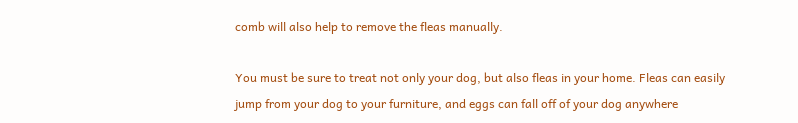comb will also help to remove the fleas manually.

You must be sure to treat not only your dog, but also fleas in your home. Fleas can easily jump from your dog to your furniture, and eggs can fall off of your dog anywhere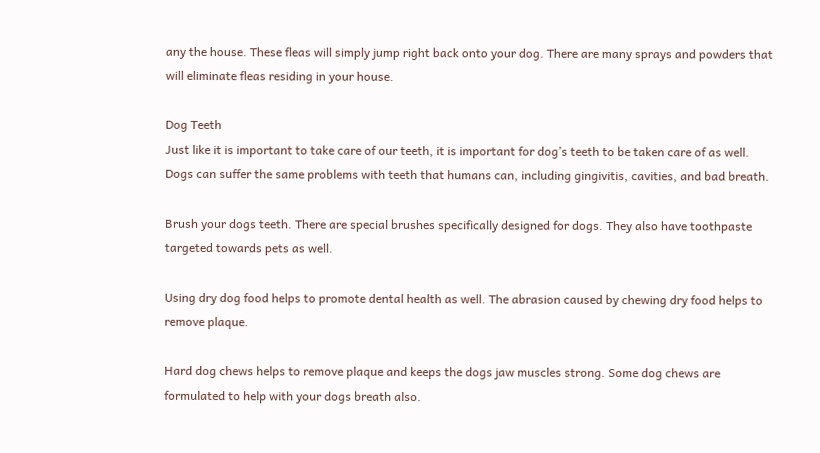any the house. These fleas will simply jump right back onto your dog. There are many sprays and powders that will eliminate fleas residing in your house.

Dog Teeth
Just like it is important to take care of our teeth, it is important for dog’s teeth to be taken care of as well. Dogs can suffer the same problems with teeth that humans can, including gingivitis, cavities, and bad breath.

Brush your dogs teeth. There are special brushes specifically designed for dogs. They also have toothpaste targeted towards pets as well.

Using dry dog food helps to promote dental health as well. The abrasion caused by chewing dry food helps to remove plaque.

Hard dog chews helps to remove plaque and keeps the dogs jaw muscles strong. Some dog chews are formulated to help with your dogs breath also.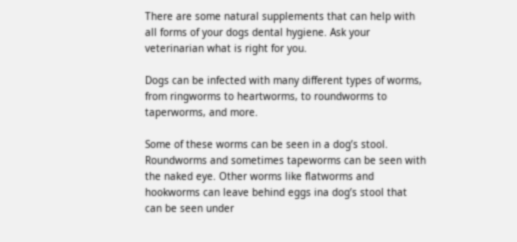There are some natural supplements that can help with all forms of your dogs dental hygiene. Ask your veterinarian what is right for you.

Dogs can be infected with many different types of worms, from ringworms to heartworms, to roundworms to taperworms, and more.

Some of these worms can be seen in a dog’s stool. Roundworms and sometimes tapeworms can be seen with the naked eye. Other worms like flatworms and hookworms can leave behind eggs ina dog’s stool that can be seen under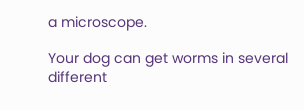a microscope.

Your dog can get worms in several different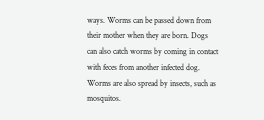ways. Worms can be passed down from their mother when they are born. Dogs can also catch worms by coming in contact with feces from another infected dog. Worms are also spread by insects, such as mosquitos.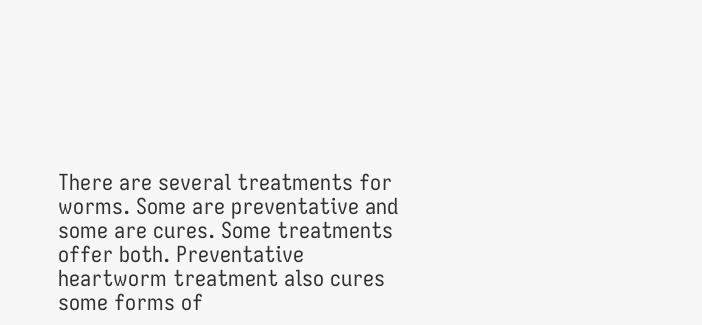There are several treatments for worms. Some are preventative and some are cures. Some treatments offer both. Preventative heartworm treatment also cures some forms of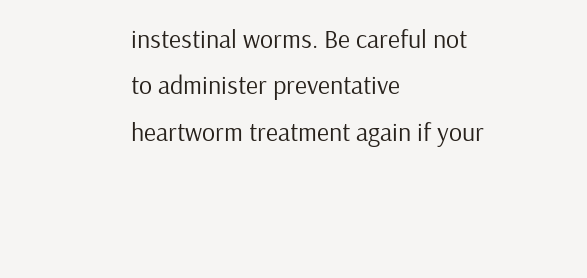instestinal worms. Be careful not to administer preventative heartworm treatment again if your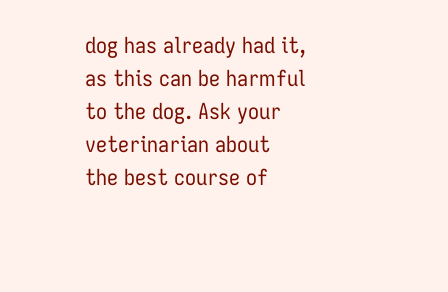dog has already had it, as this can be harmful to the dog. Ask your veterinarian about the best course of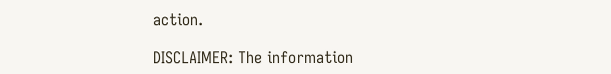action.

DISCLAIMER: The information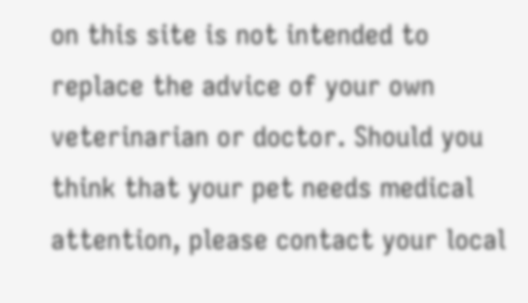on this site is not intended to replace the advice of your own veterinarian or doctor. Should you think that your pet needs medical attention, please contact your local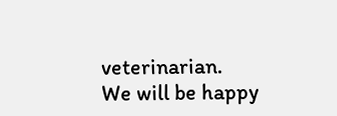veterinarian.
We will be happy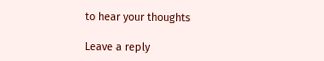to hear your thoughts

Leave a reply